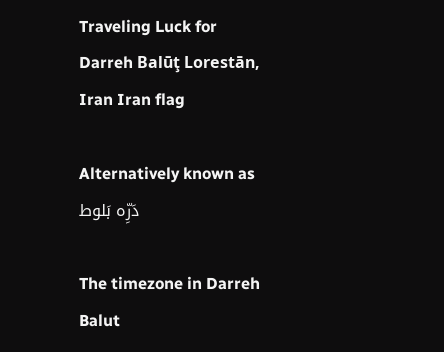Traveling Luck for Darreh Balūţ Lorestān, Iran Iran flag

Alternatively known as دَرِّه بَلوط

The timezone in Darreh Balut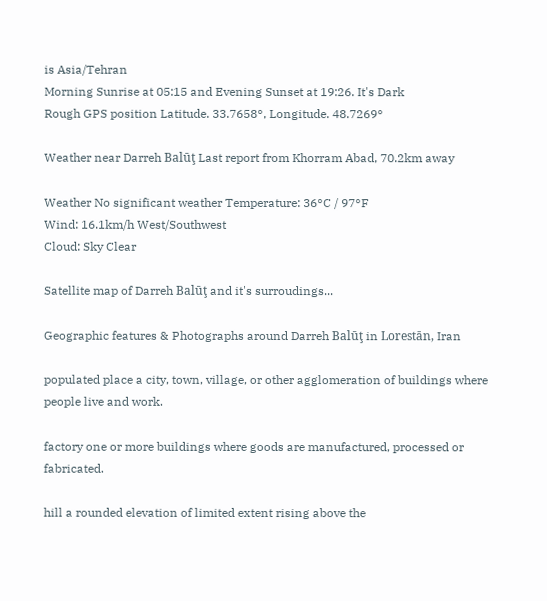is Asia/Tehran
Morning Sunrise at 05:15 and Evening Sunset at 19:26. It's Dark
Rough GPS position Latitude. 33.7658°, Longitude. 48.7269°

Weather near Darreh Balūţ Last report from Khorram Abad, 70.2km away

Weather No significant weather Temperature: 36°C / 97°F
Wind: 16.1km/h West/Southwest
Cloud: Sky Clear

Satellite map of Darreh Balūţ and it's surroudings...

Geographic features & Photographs around Darreh Balūţ in Lorestān, Iran

populated place a city, town, village, or other agglomeration of buildings where people live and work.

factory one or more buildings where goods are manufactured, processed or fabricated.

hill a rounded elevation of limited extent rising above the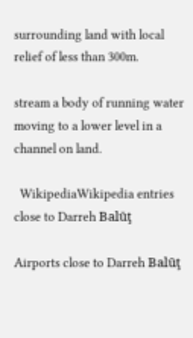surrounding land with local relief of less than 300m.

stream a body of running water moving to a lower level in a channel on land.

  WikipediaWikipedia entries close to Darreh Balūţ

Airports close to Darreh Balūţ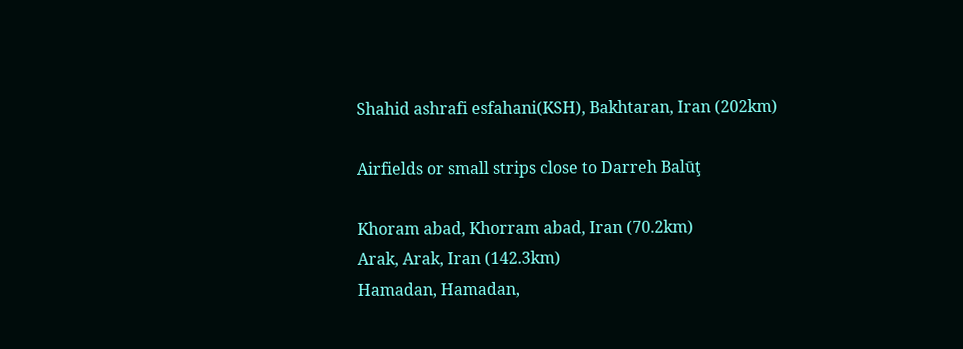Shahid ashrafi esfahani(KSH), Bakhtaran, Iran (202km)

Airfields or small strips close to Darreh Balūţ

Khoram abad, Khorram abad, Iran (70.2km)
Arak, Arak, Iran (142.3km)
Hamadan, Hamadan,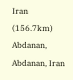Iran (156.7km)
Abdanan, Abdanan, Iran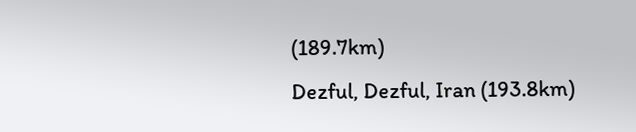(189.7km)
Dezful, Dezful, Iran (193.8km)